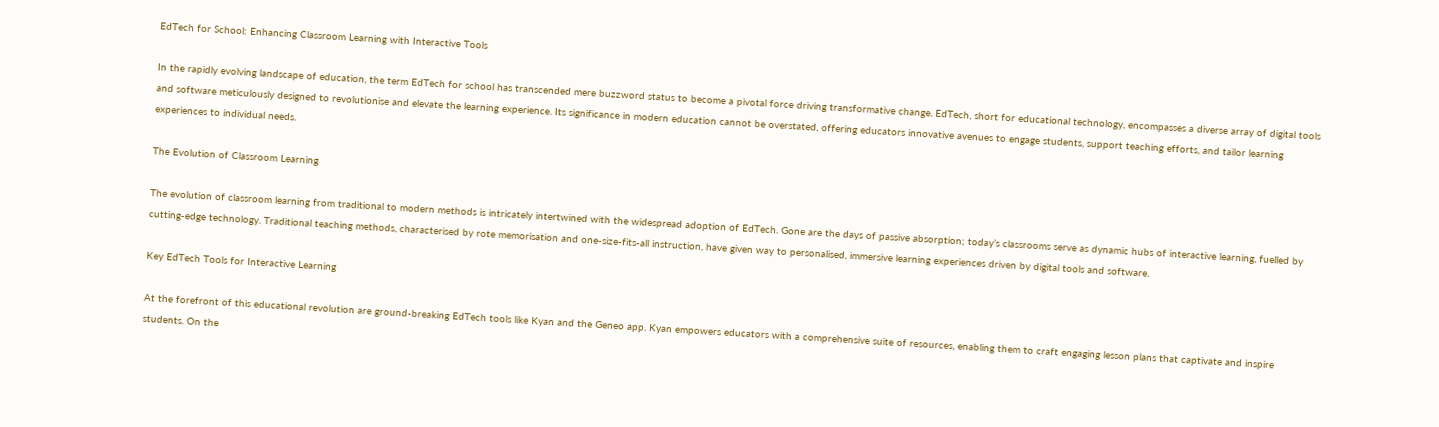EdTech for School: Enhancing Classroom Learning with Interactive Tools

In the rapidly evolving landscape of education, the term EdTech for school has transcended mere buzzword status to become a pivotal force driving transformative change. EdTech, short for educational technology, encompasses a diverse array of digital tools and software meticulously designed to revolutionise and elevate the learning experience. Its significance in modern education cannot be overstated, offering educators innovative avenues to engage students, support teaching efforts, and tailor learning experiences to individual needs.

The Evolution of Classroom Learning

The evolution of classroom learning from traditional to modern methods is intricately intertwined with the widespread adoption of EdTech. Gone are the days of passive absorption; today’s classrooms serve as dynamic hubs of interactive learning, fuelled by cutting-edge technology. Traditional teaching methods, characterised by rote memorisation and one-size-fits-all instruction, have given way to personalised, immersive learning experiences driven by digital tools and software.

Key EdTech Tools for Interactive Learning

At the forefront of this educational revolution are ground-breaking EdTech tools like Kyan and the Geneo app. Kyan empowers educators with a comprehensive suite of resources, enabling them to craft engaging lesson plans that captivate and inspire students. On the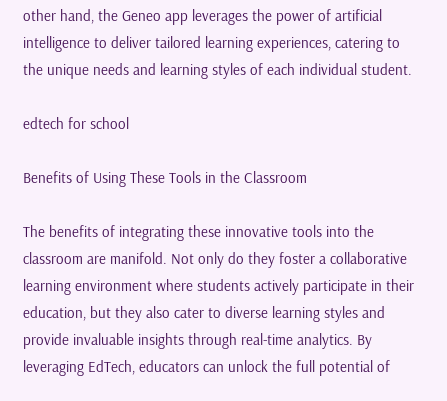other hand, the Geneo app leverages the power of artificial intelligence to deliver tailored learning experiences, catering to the unique needs and learning styles of each individual student.

edtech for school

Benefits of Using These Tools in the Classroom

The benefits of integrating these innovative tools into the classroom are manifold. Not only do they foster a collaborative learning environment where students actively participate in their education, but they also cater to diverse learning styles and provide invaluable insights through real-time analytics. By leveraging EdTech, educators can unlock the full potential of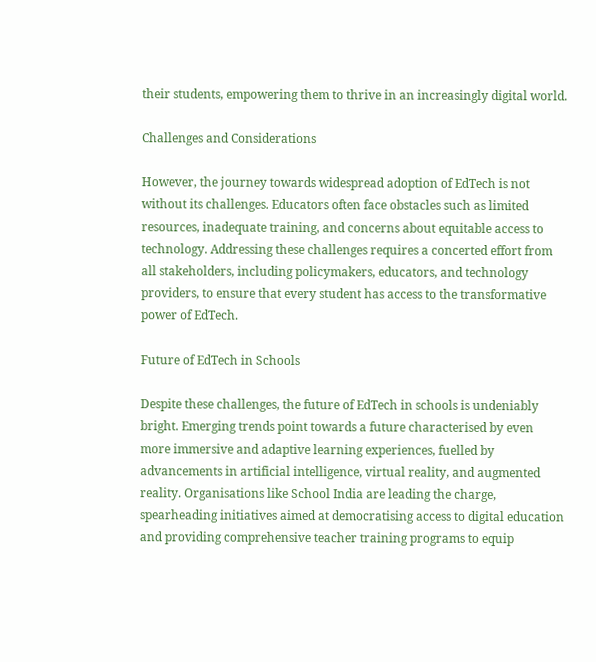their students, empowering them to thrive in an increasingly digital world.

Challenges and Considerations

However, the journey towards widespread adoption of EdTech is not without its challenges. Educators often face obstacles such as limited resources, inadequate training, and concerns about equitable access to technology. Addressing these challenges requires a concerted effort from all stakeholders, including policymakers, educators, and technology providers, to ensure that every student has access to the transformative power of EdTech.

Future of EdTech in Schools

Despite these challenges, the future of EdTech in schools is undeniably bright. Emerging trends point towards a future characterised by even more immersive and adaptive learning experiences, fuelled by advancements in artificial intelligence, virtual reality, and augmented reality. Organisations like School India are leading the charge, spearheading initiatives aimed at democratising access to digital education and providing comprehensive teacher training programs to equip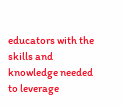educators with the skills and knowledge needed to leverage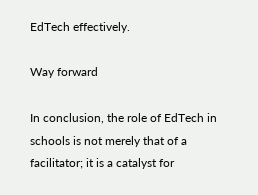EdTech effectively.

Way forward

In conclusion, the role of EdTech in schools is not merely that of a facilitator; it is a catalyst for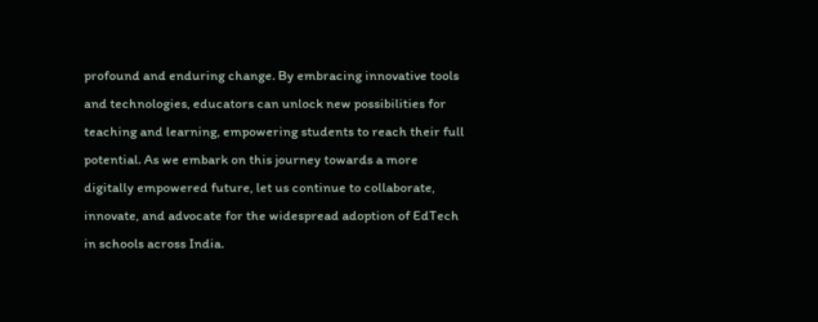profound and enduring change. By embracing innovative tools and technologies, educators can unlock new possibilities for teaching and learning, empowering students to reach their full potential. As we embark on this journey towards a more digitally empowered future, let us continue to collaborate, innovate, and advocate for the widespread adoption of EdTech in schools across India.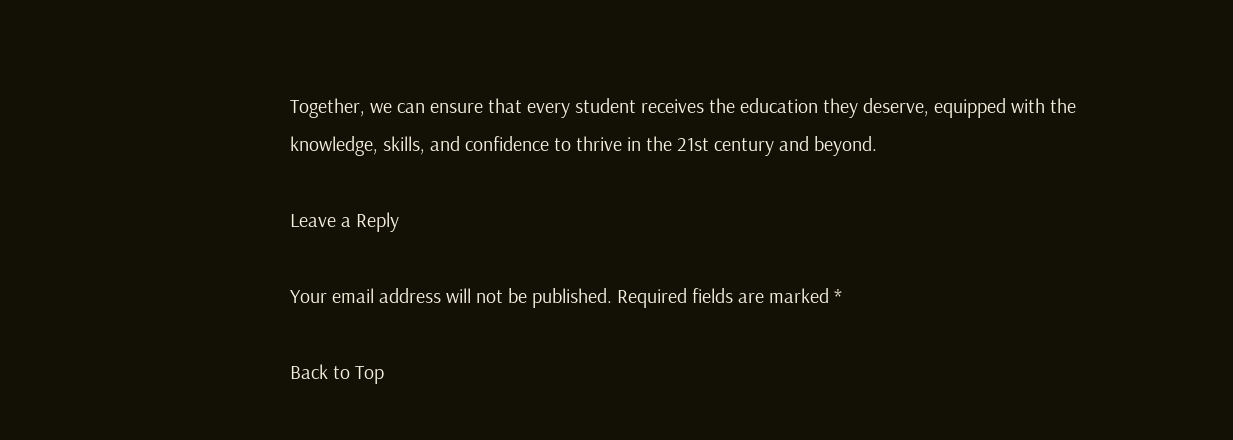Together, we can ensure that every student receives the education they deserve, equipped with the knowledge, skills, and confidence to thrive in the 21st century and beyond.

Leave a Reply

Your email address will not be published. Required fields are marked *

Back to Top